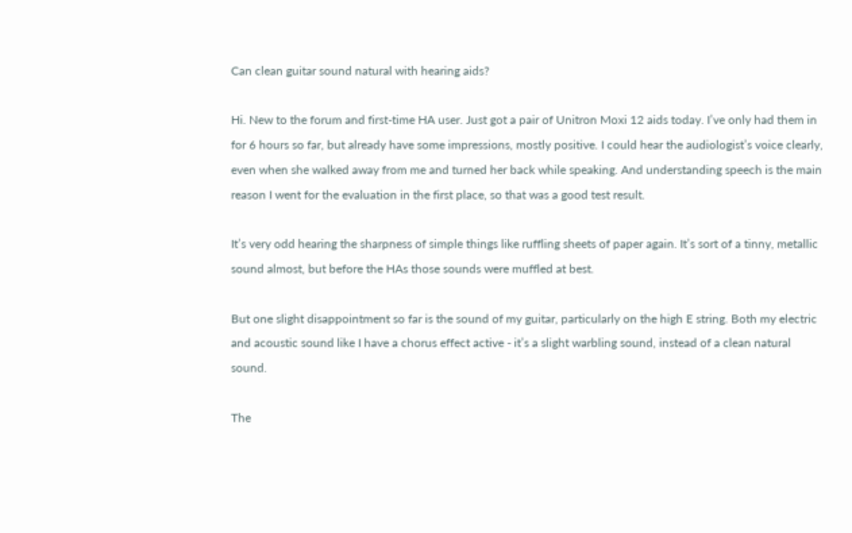Can clean guitar sound natural with hearing aids?

Hi. New to the forum and first-time HA user. Just got a pair of Unitron Moxi 12 aids today. I’ve only had them in for 6 hours so far, but already have some impressions, mostly positive. I could hear the audiologist’s voice clearly, even when she walked away from me and turned her back while speaking. And understanding speech is the main reason I went for the evaluation in the first place, so that was a good test result.

It’s very odd hearing the sharpness of simple things like ruffling sheets of paper again. It’s sort of a tinny, metallic sound almost, but before the HAs those sounds were muffled at best.

But one slight disappointment so far is the sound of my guitar, particularly on the high E string. Both my electric and acoustic sound like I have a chorus effect active - it’s a slight warbling sound, instead of a clean natural sound.

The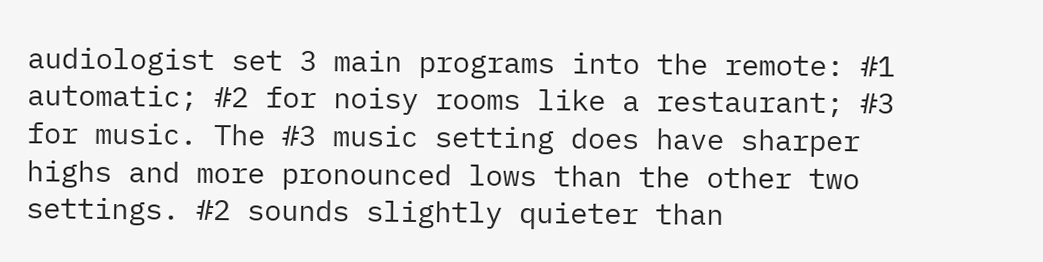audiologist set 3 main programs into the remote: #1 automatic; #2 for noisy rooms like a restaurant; #3 for music. The #3 music setting does have sharper highs and more pronounced lows than the other two settings. #2 sounds slightly quieter than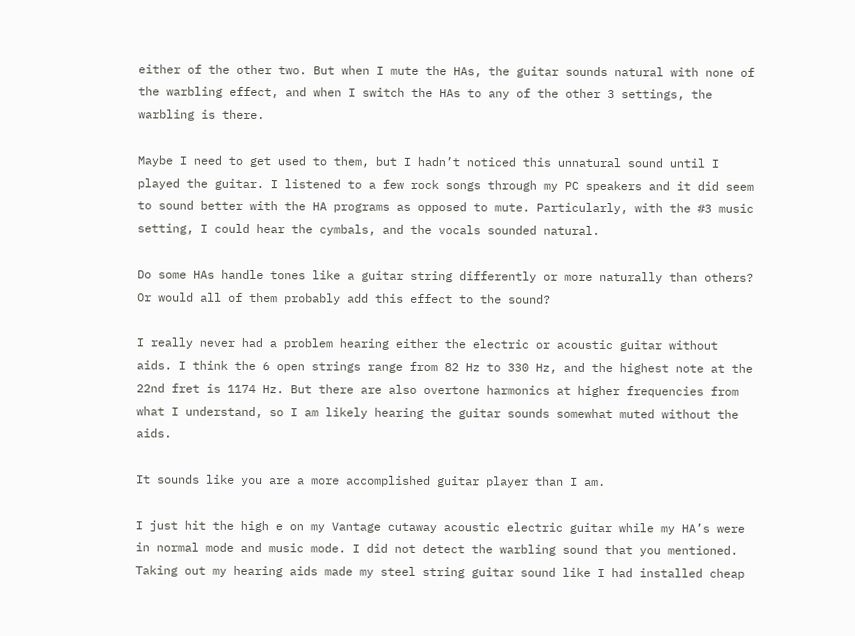either of the other two. But when I mute the HAs, the guitar sounds natural with none of the warbling effect, and when I switch the HAs to any of the other 3 settings, the warbling is there.

Maybe I need to get used to them, but I hadn’t noticed this unnatural sound until I played the guitar. I listened to a few rock songs through my PC speakers and it did seem to sound better with the HA programs as opposed to mute. Particularly, with the #3 music setting, I could hear the cymbals, and the vocals sounded natural.

Do some HAs handle tones like a guitar string differently or more naturally than others? Or would all of them probably add this effect to the sound?

I really never had a problem hearing either the electric or acoustic guitar without aids. I think the 6 open strings range from 82 Hz to 330 Hz, and the highest note at the 22nd fret is 1174 Hz. But there are also overtone harmonics at higher frequencies from what I understand, so I am likely hearing the guitar sounds somewhat muted without the aids.

It sounds like you are a more accomplished guitar player than I am.

I just hit the high e on my Vantage cutaway acoustic electric guitar while my HA’s were in normal mode and music mode. I did not detect the warbling sound that you mentioned. Taking out my hearing aids made my steel string guitar sound like I had installed cheap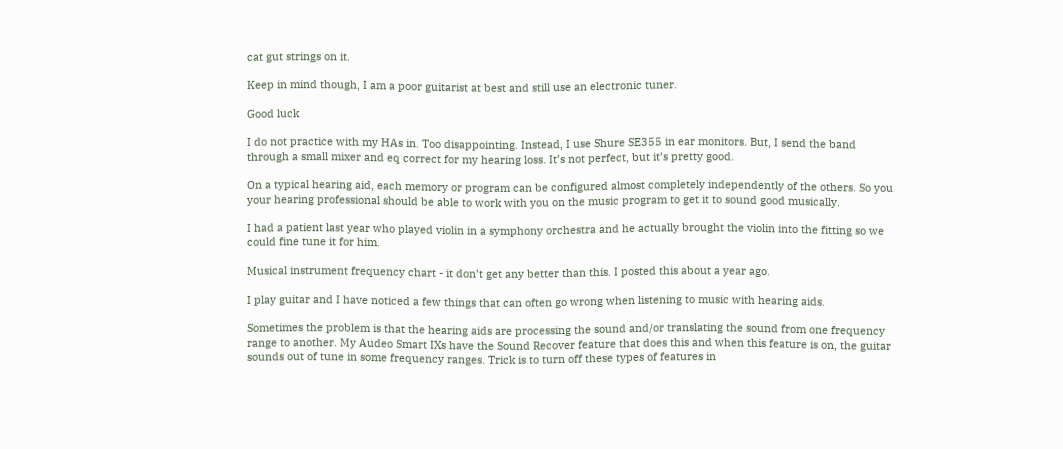cat gut strings on it.

Keep in mind though, I am a poor guitarist at best and still use an electronic tuner.

Good luck

I do not practice with my HAs in. Too disappointing. Instead, I use Shure SE355 in ear monitors. But, I send the band through a small mixer and eq correct for my hearing loss. It’s not perfect, but it’s pretty good.

On a typical hearing aid, each memory or program can be configured almost completely independently of the others. So you your hearing professional should be able to work with you on the music program to get it to sound good musically.

I had a patient last year who played violin in a symphony orchestra and he actually brought the violin into the fitting so we could fine tune it for him.

Musical instrument frequency chart - it don’t get any better than this. I posted this about a year ago.

I play guitar and I have noticed a few things that can often go wrong when listening to music with hearing aids.

Sometimes the problem is that the hearing aids are processing the sound and/or translating the sound from one frequency range to another. My Audeo Smart IXs have the Sound Recover feature that does this and when this feature is on, the guitar sounds out of tune in some frequency ranges. Trick is to turn off these types of features in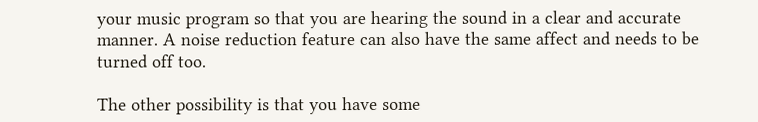your music program so that you are hearing the sound in a clear and accurate manner. A noise reduction feature can also have the same affect and needs to be turned off too.

The other possibility is that you have some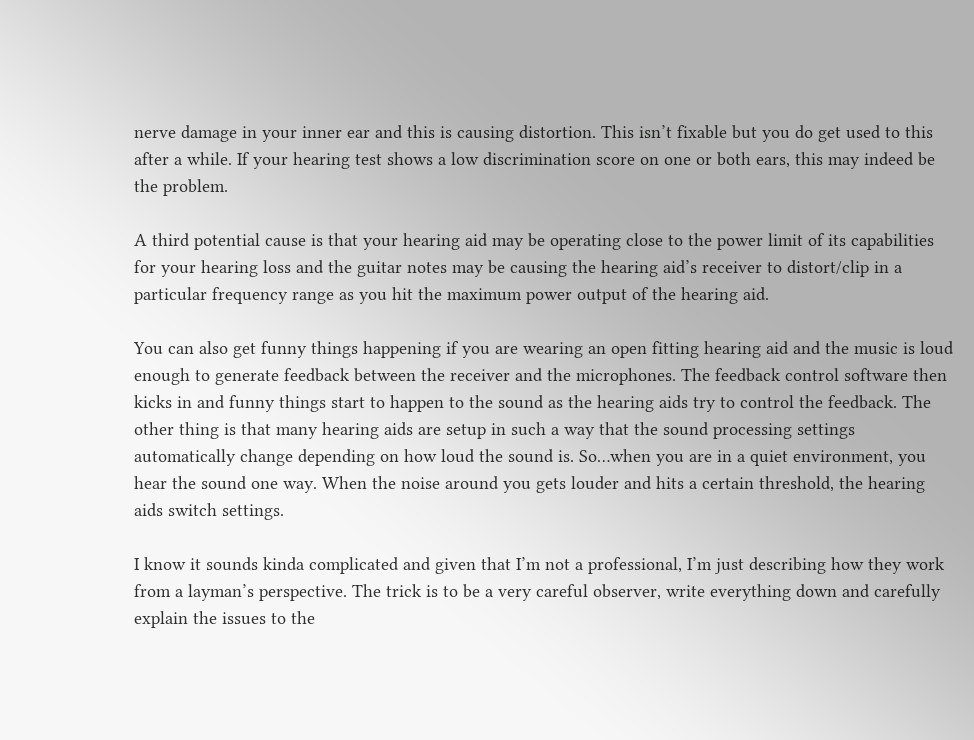nerve damage in your inner ear and this is causing distortion. This isn’t fixable but you do get used to this after a while. If your hearing test shows a low discrimination score on one or both ears, this may indeed be the problem.

A third potential cause is that your hearing aid may be operating close to the power limit of its capabilities for your hearing loss and the guitar notes may be causing the hearing aid’s receiver to distort/clip in a particular frequency range as you hit the maximum power output of the hearing aid.

You can also get funny things happening if you are wearing an open fitting hearing aid and the music is loud enough to generate feedback between the receiver and the microphones. The feedback control software then kicks in and funny things start to happen to the sound as the hearing aids try to control the feedback. The other thing is that many hearing aids are setup in such a way that the sound processing settings automatically change depending on how loud the sound is. So…when you are in a quiet environment, you hear the sound one way. When the noise around you gets louder and hits a certain threshold, the hearing aids switch settings.

I know it sounds kinda complicated and given that I’m not a professional, I’m just describing how they work from a layman’s perspective. The trick is to be a very careful observer, write everything down and carefully explain the issues to the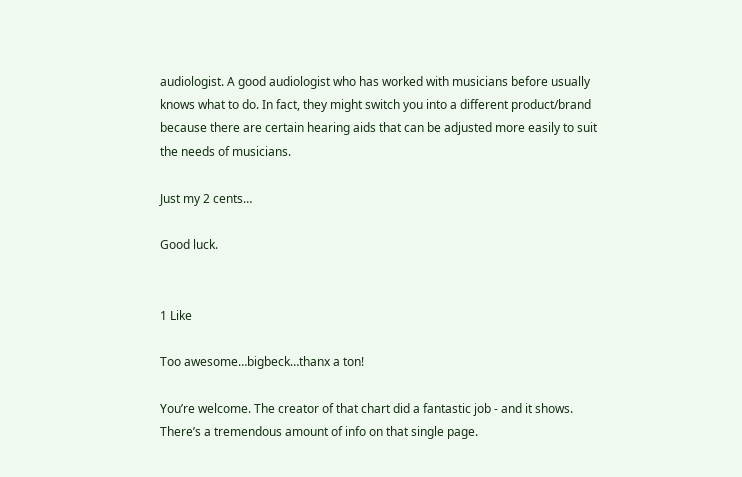audiologist. A good audiologist who has worked with musicians before usually knows what to do. In fact, they might switch you into a different product/brand because there are certain hearing aids that can be adjusted more easily to suit the needs of musicians.

Just my 2 cents…

Good luck.


1 Like

Too awesome…bigbeck…thanx a ton!

You’re welcome. The creator of that chart did a fantastic job - and it shows. There’s a tremendous amount of info on that single page.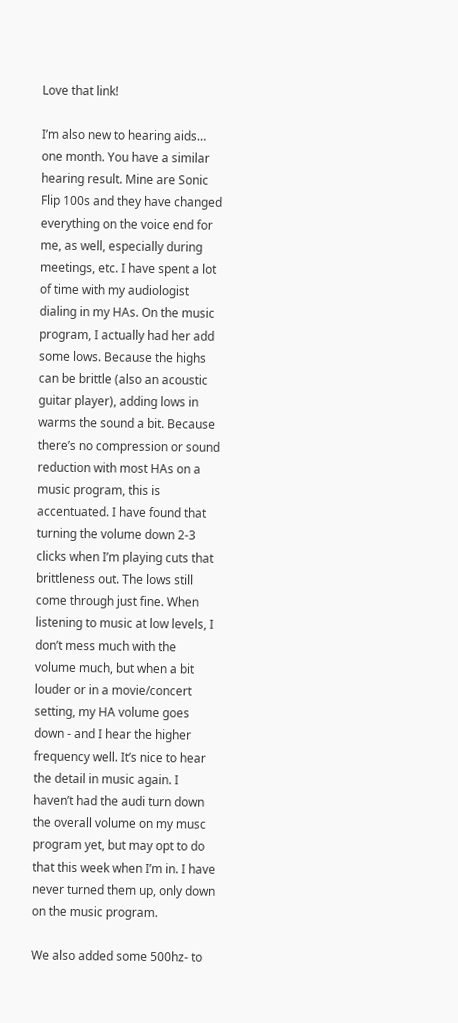Love that link!

I’m also new to hearing aids… one month. You have a similar hearing result. Mine are Sonic Flip 100s and they have changed everything on the voice end for me, as well, especially during meetings, etc. I have spent a lot of time with my audiologist dialing in my HAs. On the music program, I actually had her add some lows. Because the highs can be brittle (also an acoustic guitar player), adding lows in warms the sound a bit. Because there’s no compression or sound reduction with most HAs on a music program, this is accentuated. I have found that turning the volume down 2-3 clicks when I’m playing cuts that brittleness out. The lows still come through just fine. When listening to music at low levels, I don’t mess much with the volume much, but when a bit louder or in a movie/concert setting, my HA volume goes down - and I hear the higher frequency well. It’s nice to hear the detail in music again. I haven’t had the audi turn down the overall volume on my musc program yet, but may opt to do that this week when I’m in. I have never turned them up, only down on the music program.

We also added some 500hz- to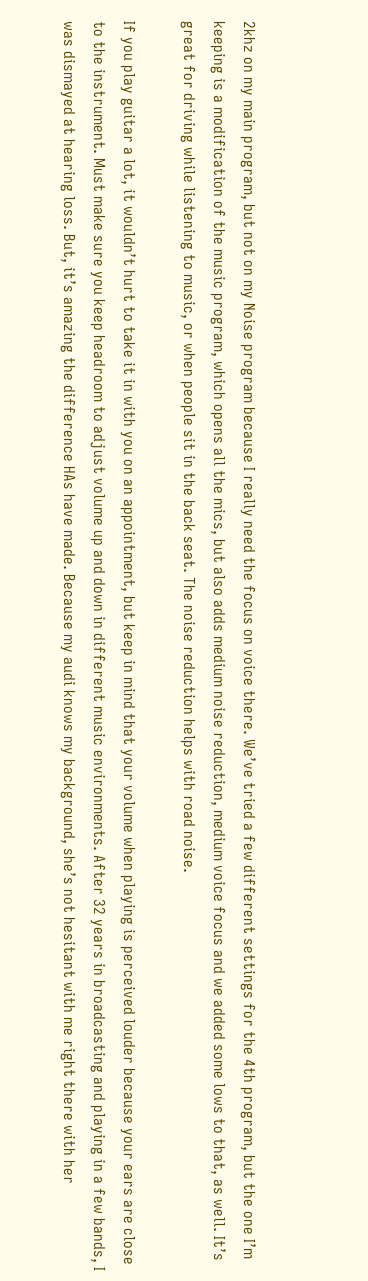2khz on my main program, but not on my Noise program because I really need the focus on voice there. We’ve tried a few different settings for the 4th program, but the one I’m keeping is a modification of the music program, which opens all the mics, but also adds medium noise reduction, medium voice focus and we added some lows to that, as well. It’s great for driving while listening to music, or when people sit in the back seat. The noise reduction helps with road noise.

If you play guitar a lot, it wouldn’t hurt to take it in with you on an appointment, but keep in mind that your volume when playing is perceived louder because your ears are close to the instrument. Must make sure you keep headroom to adjust volume up and down in different music environments. After 32 years in broadcasting and playing in a few bands, I was dismayed at hearing loss. But, it’s amazing the difference HAs have made. Because my audi knows my background, she’s not hesitant with me right there with her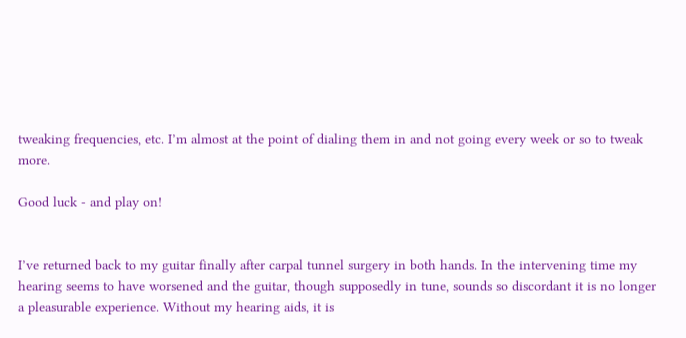tweaking frequencies, etc. I’m almost at the point of dialing them in and not going every week or so to tweak more.

Good luck - and play on!


I’ve returned back to my guitar finally after carpal tunnel surgery in both hands. In the intervening time my hearing seems to have worsened and the guitar, though supposedly in tune, sounds so discordant it is no longer a pleasurable experience. Without my hearing aids, it is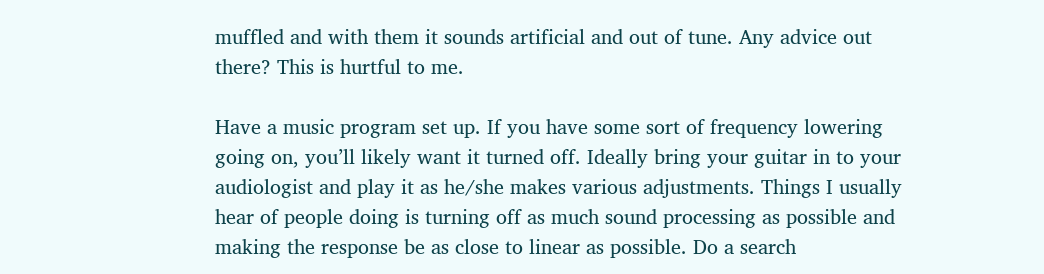muffled and with them it sounds artificial and out of tune. Any advice out there? This is hurtful to me.

Have a music program set up. If you have some sort of frequency lowering going on, you’ll likely want it turned off. Ideally bring your guitar in to your audiologist and play it as he/she makes various adjustments. Things I usually hear of people doing is turning off as much sound processing as possible and making the response be as close to linear as possible. Do a search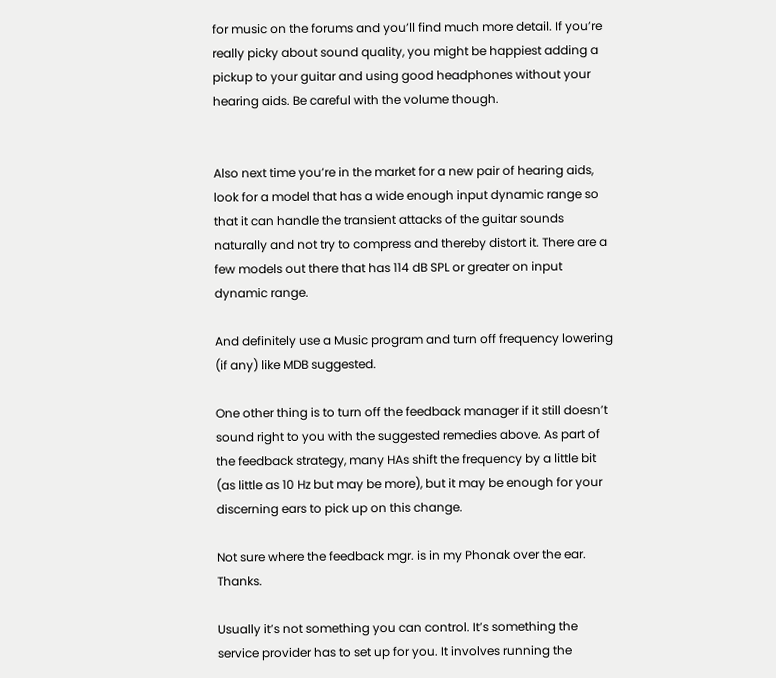for music on the forums and you’ll find much more detail. If you’re really picky about sound quality, you might be happiest adding a pickup to your guitar and using good headphones without your hearing aids. Be careful with the volume though.


Also next time you’re in the market for a new pair of hearing aids, look for a model that has a wide enough input dynamic range so that it can handle the transient attacks of the guitar sounds naturally and not try to compress and thereby distort it. There are a few models out there that has 114 dB SPL or greater on input dynamic range.

And definitely use a Music program and turn off frequency lowering (if any) like MDB suggested.

One other thing is to turn off the feedback manager if it still doesn’t sound right to you with the suggested remedies above. As part of the feedback strategy, many HAs shift the frequency by a little bit (as little as 10 Hz but may be more), but it may be enough for your discerning ears to pick up on this change.

Not sure where the feedback mgr. is in my Phonak over the ear. Thanks.

Usually it’s not something you can control. It’s something the service provider has to set up for you. It involves running the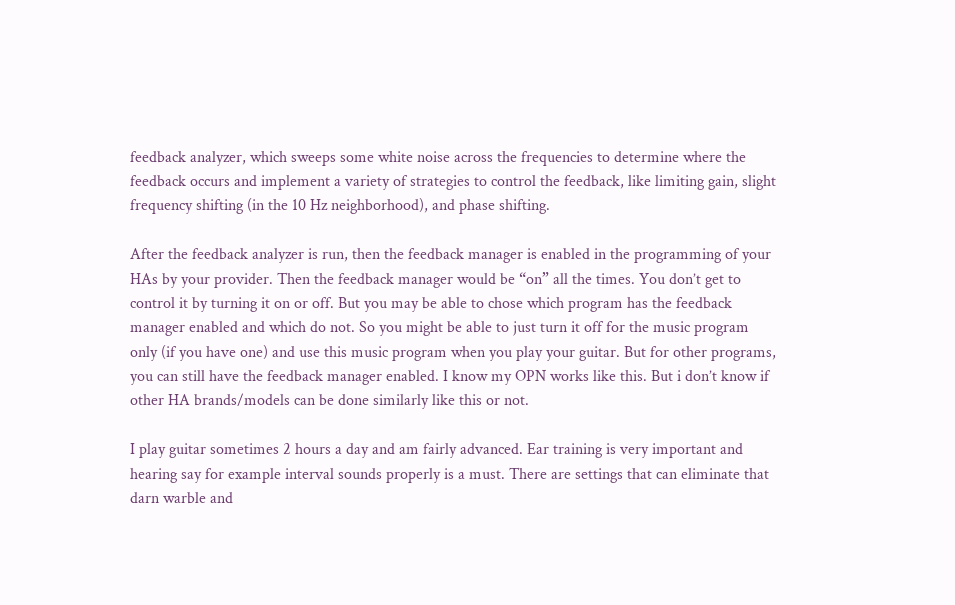feedback analyzer, which sweeps some white noise across the frequencies to determine where the feedback occurs and implement a variety of strategies to control the feedback, like limiting gain, slight frequency shifting (in the 10 Hz neighborhood), and phase shifting.

After the feedback analyzer is run, then the feedback manager is enabled in the programming of your HAs by your provider. Then the feedback manager would be “on” all the times. You don’t get to control it by turning it on or off. But you may be able to chose which program has the feedback manager enabled and which do not. So you might be able to just turn it off for the music program only (if you have one) and use this music program when you play your guitar. But for other programs, you can still have the feedback manager enabled. I know my OPN works like this. But i don’t know if other HA brands/models can be done similarly like this or not.

I play guitar sometimes 2 hours a day and am fairly advanced. Ear training is very important and hearing say for example interval sounds properly is a must. There are settings that can eliminate that darn warble and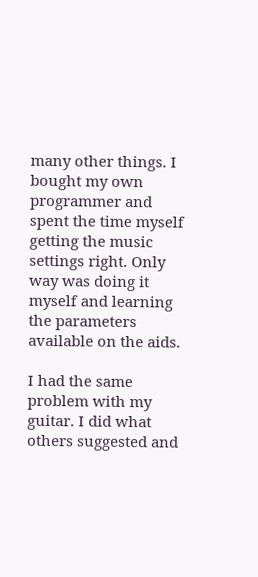many other things. I bought my own programmer and spent the time myself getting the music settings right. Only way was doing it myself and learning the parameters available on the aids.

I had the same problem with my guitar. I did what others suggested and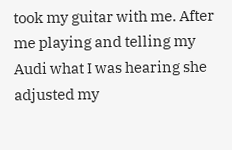took my guitar with me. After me playing and telling my Audi what I was hearing she adjusted my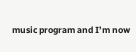music program and I’m now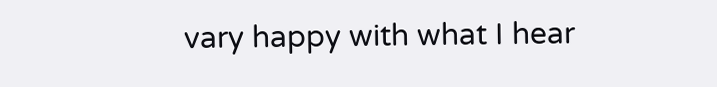vary happy with what I hear